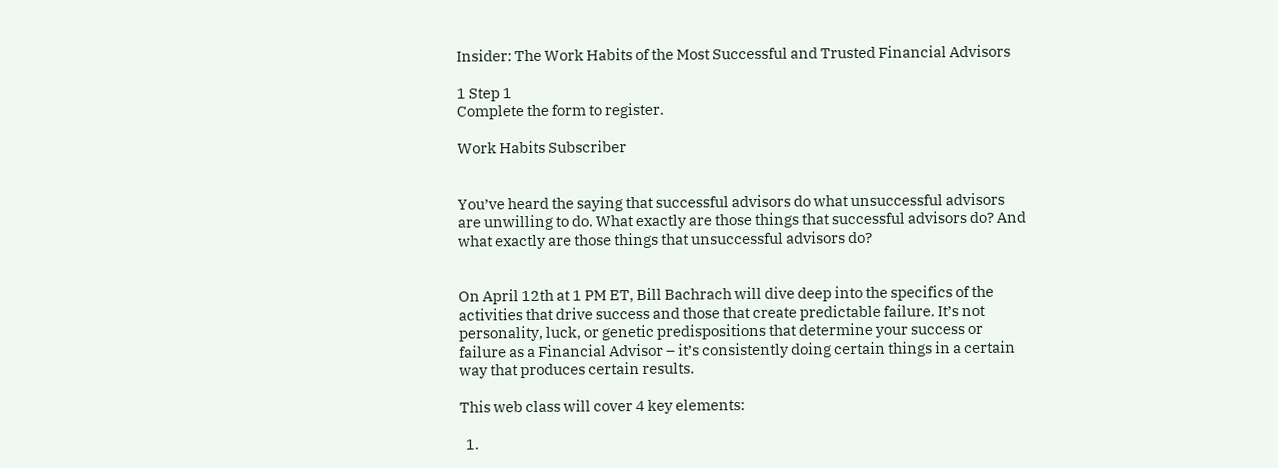Insider: The Work Habits of the Most Successful and Trusted Financial Advisors

1 Step 1
Complete the form to register.

Work Habits Subscriber


You’ve heard the saying that successful advisors do what unsuccessful advisors are unwilling to do. What exactly are those things that successful advisors do? And what exactly are those things that unsuccessful advisors do?


On April 12th at 1 PM ET, Bill Bachrach will dive deep into the specifics of the activities that drive success and those that create predictable failure. It’s not personality, luck, or genetic predispositions that determine your success or failure as a Financial Advisor – it’s consistently doing certain things in a certain way that produces certain results.

This web class will cover 4 key elements:

  1.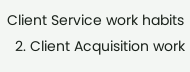Client Service work habits
  2. Client Acquisition work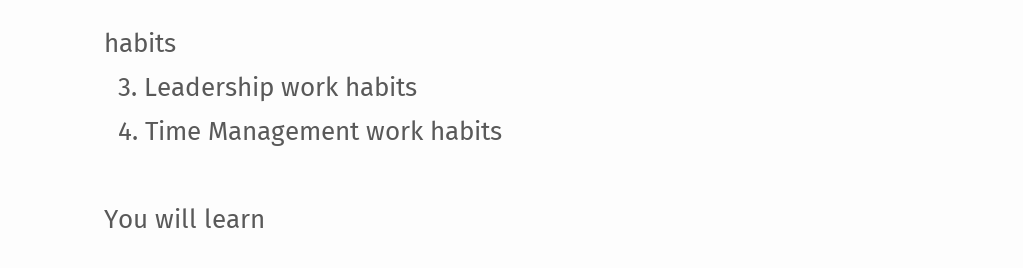habits
  3. Leadership work habits
  4. Time Management work habits

You will learn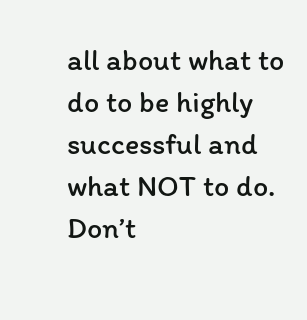all about what to do to be highly successful and what NOT to do. Don’t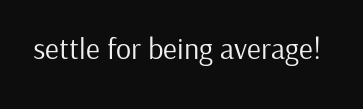settle for being average!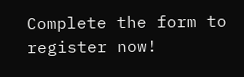Complete the form to register now!